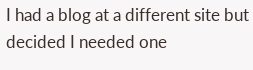I had a blog at a different site but decided I needed one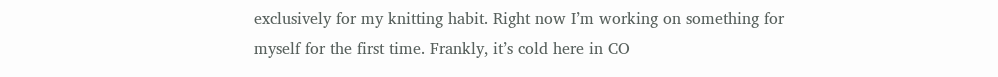exclusively for my knitting habit. Right now I’m working on something for myself for the first time. Frankly, it’s cold here in CO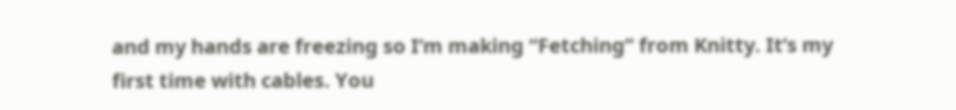and my hands are freezing so I’m making “Fetching” from Knitty. It’s my first time with cables. You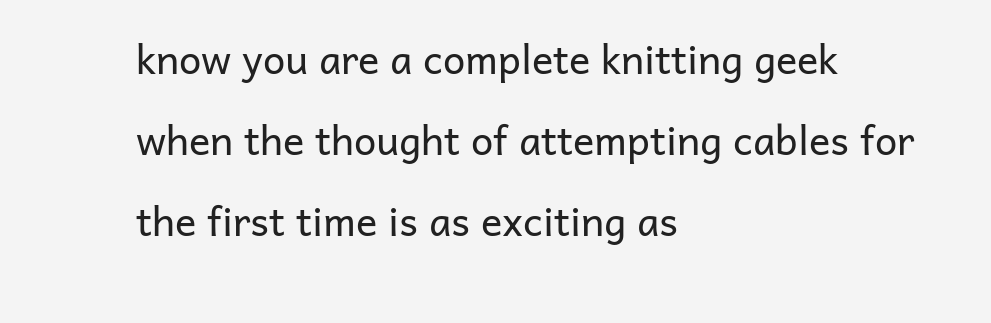know you are a complete knitting geek when the thought of attempting cables for the first time is as exciting as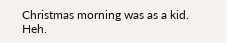Christmas morning was as a kid. Heh.